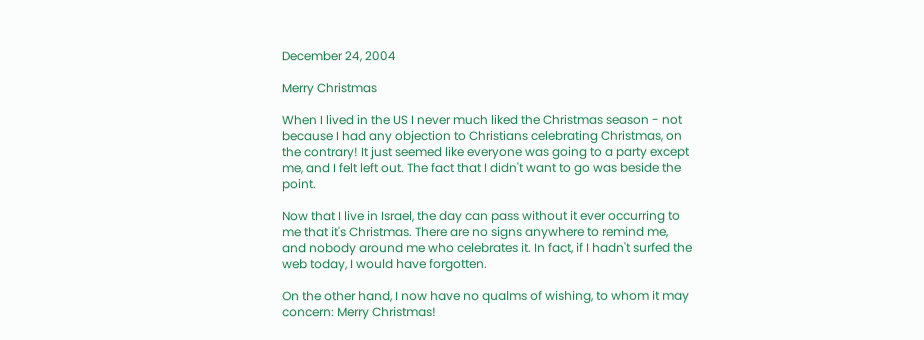December 24, 2004

Merry Christmas

When I lived in the US I never much liked the Christmas season - not because I had any objection to Christians celebrating Christmas, on the contrary! It just seemed like everyone was going to a party except me, and I felt left out. The fact that I didn't want to go was beside the point.

Now that I live in Israel, the day can pass without it ever occurring to me that it's Christmas. There are no signs anywhere to remind me, and nobody around me who celebrates it. In fact, if I hadn't surfed the web today, I would have forgotten.

On the other hand, I now have no qualms of wishing, to whom it may concern: Merry Christmas!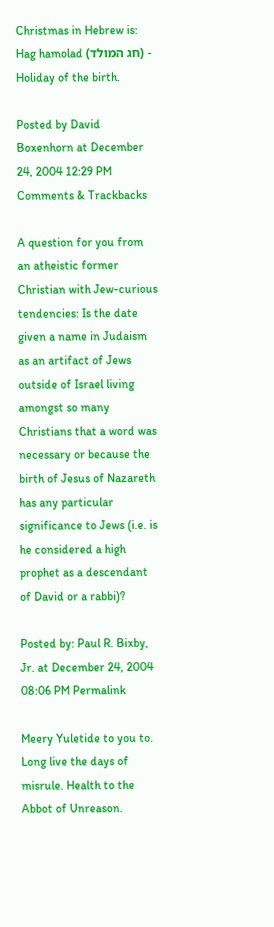Christmas in Hebrew is: Hag hamolad (חג המולד) - Holiday of the birth.

Posted by David Boxenhorn at December 24, 2004 12:29 PM
Comments & Trackbacks

A question for you from an atheistic former Christian with Jew-curious tendencies: Is the date given a name in Judaism as an artifact of Jews outside of Israel living amongst so many Christians that a word was necessary or because the birth of Jesus of Nazareth has any particular significance to Jews (i.e. is he considered a high prophet as a descendant of David or a rabbi)?

Posted by: Paul R. Bixby, Jr. at December 24, 2004 08:06 PM Permalink

Meery Yuletide to you to. Long live the days of misrule. Health to the Abbot of Unreason.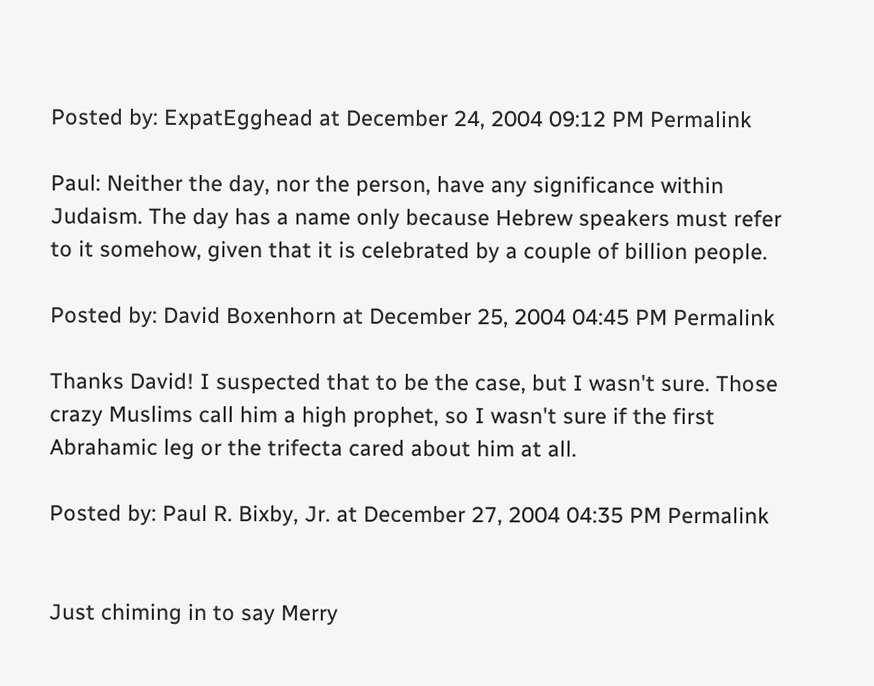Posted by: ExpatEgghead at December 24, 2004 09:12 PM Permalink

Paul: Neither the day, nor the person, have any significance within Judaism. The day has a name only because Hebrew speakers must refer to it somehow, given that it is celebrated by a couple of billion people.

Posted by: David Boxenhorn at December 25, 2004 04:45 PM Permalink

Thanks David! I suspected that to be the case, but I wasn't sure. Those crazy Muslims call him a high prophet, so I wasn't sure if the first Abrahamic leg or the trifecta cared about him at all.

Posted by: Paul R. Bixby, Jr. at December 27, 2004 04:35 PM Permalink


Just chiming in to say Merry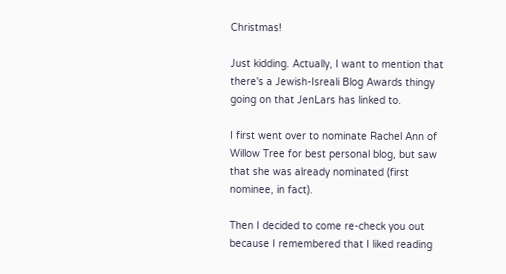Christmas!

Just kidding. Actually, I want to mention that there's a Jewish-Isreali Blog Awards thingy going on that JenLars has linked to.

I first went over to nominate Rachel Ann of Willow Tree for best personal blog, but saw that she was already nominated (first nominee, in fact).

Then I decided to come re-check you out because I remembered that I liked reading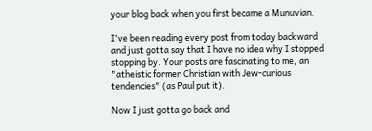your blog back when you first became a Munuvian.

I've been reading every post from today backward and just gotta say that I have no idea why I stopped stopping by. Your posts are fascinating to me, an "atheistic former Christian with Jew-curious tendencies" (as Paul put it).

Now I just gotta go back and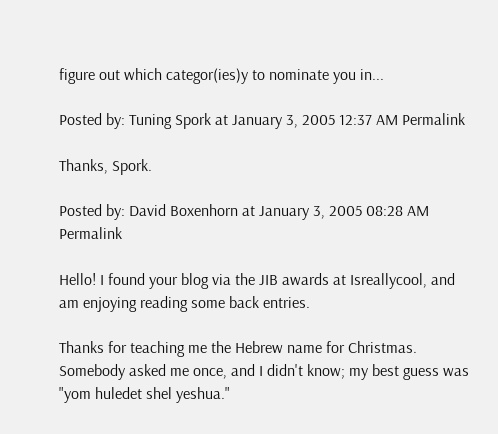figure out which categor(ies)y to nominate you in...

Posted by: Tuning Spork at January 3, 2005 12:37 AM Permalink

Thanks, Spork.

Posted by: David Boxenhorn at January 3, 2005 08:28 AM Permalink

Hello! I found your blog via the JIB awards at Isreallycool, and am enjoying reading some back entries.

Thanks for teaching me the Hebrew name for Christmas. Somebody asked me once, and I didn't know; my best guess was "yom huledet shel yeshua."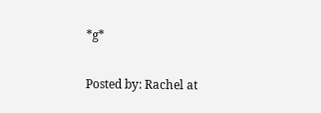*g*

Posted by: Rachel at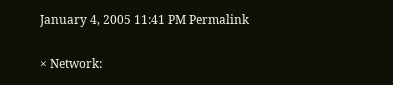January 4, 2005 11:41 PM Permalink

× Network: